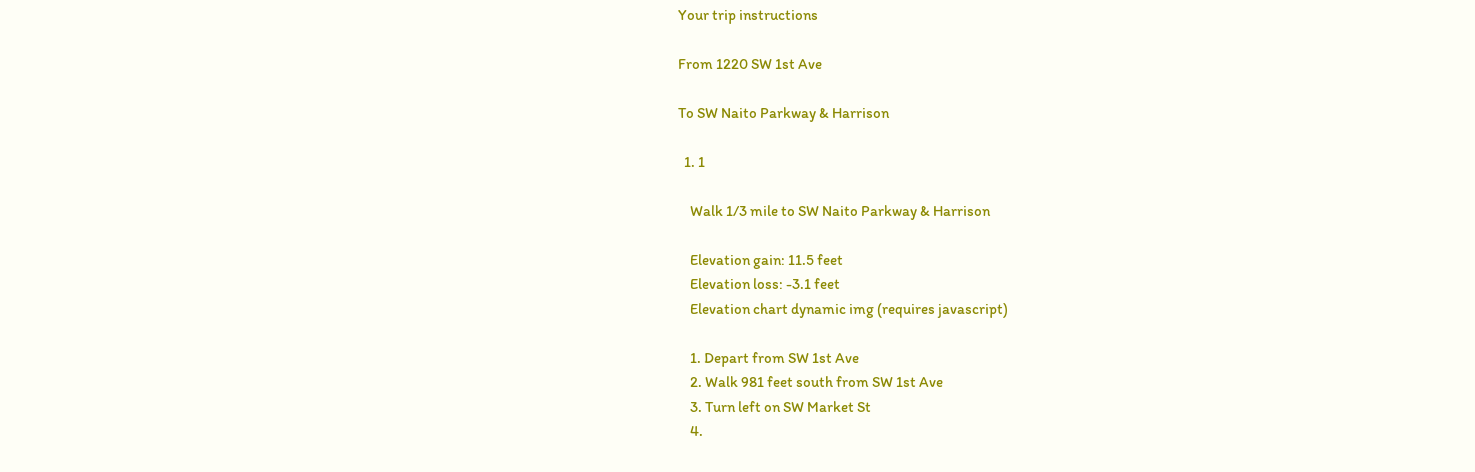Your trip instructions

From 1220 SW 1st Ave

To SW Naito Parkway & Harrison

  1. 1

    Walk 1/3 mile to SW Naito Parkway & Harrison

    Elevation gain: 11.5 feet
    Elevation loss: -3.1 feet
    Elevation chart dynamic img (requires javascript)

    1. Depart from SW 1st Ave
    2. Walk 981 feet south from SW 1st Ave
    3. Turn left on SW Market St
    4.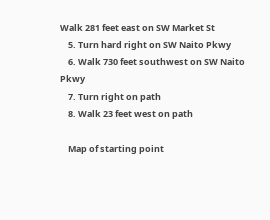Walk 281 feet east on SW Market St
    5. Turn hard right on SW Naito Pkwy
    6. Walk 730 feet southwest on SW Naito Pkwy
    7. Turn right on path
    8. Walk 23 feet west on path

    Map of starting point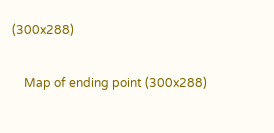(300x288)

    Map of ending point (300x288)